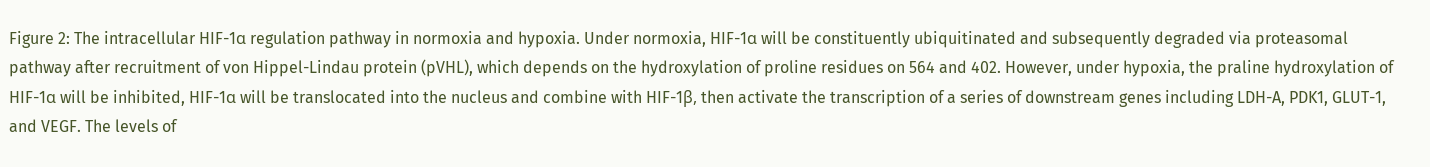Figure 2: The intracellular HIF-1α regulation pathway in normoxia and hypoxia. Under normoxia, HIF-1α will be constituently ubiquitinated and subsequently degraded via proteasomal pathway after recruitment of von Hippel-Lindau protein (pVHL), which depends on the hydroxylation of proline residues on 564 and 402. However, under hypoxia, the praline hydroxylation of HIF-1α will be inhibited, HIF-1α will be translocated into the nucleus and combine with HIF-1β, then activate the transcription of a series of downstream genes including LDH-A, PDK1, GLUT-1, and VEGF. The levels of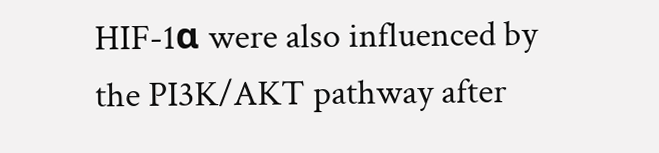HIF-1α were also influenced by the PI3K/AKT pathway after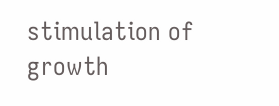stimulation of growth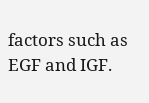factors such as EGF and IGF.